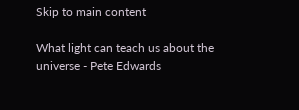Skip to main content

What light can teach us about the universe - Pete Edwards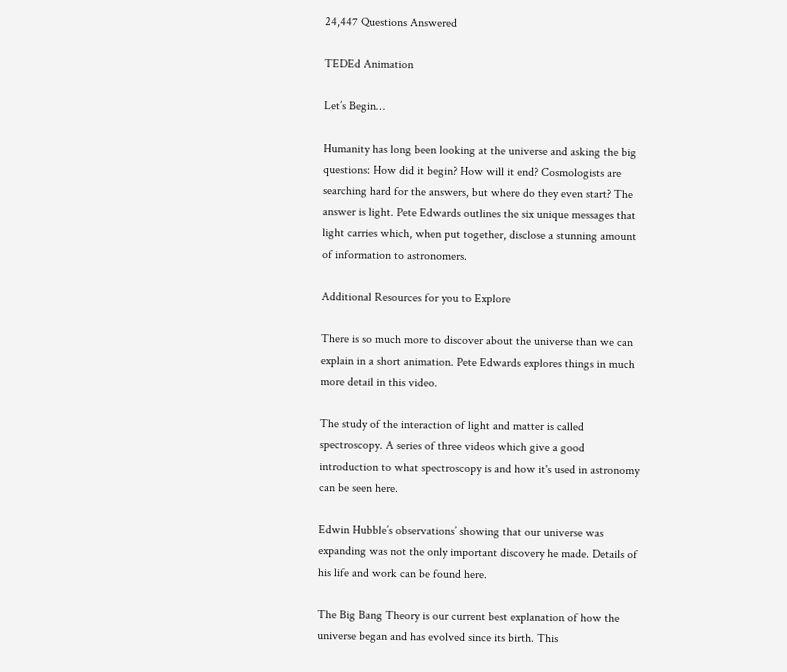24,447 Questions Answered

TEDEd Animation

Let’s Begin…

Humanity has long been looking at the universe and asking the big questions: How did it begin? How will it end? Cosmologists are searching hard for the answers, but where do they even start? The answer is light. Pete Edwards outlines the six unique messages that light carries which, when put together, disclose a stunning amount of information to astronomers.

Additional Resources for you to Explore

There is so much more to discover about the universe than we can explain in a short animation. Pete Edwards explores things in much more detail in this video.

The study of the interaction of light and matter is called spectroscopy. A series of three videos which give a good introduction to what spectroscopy is and how it's used in astronomy can be seen here.

Edwin Hubble’s observations’ showing that our universe was expanding was not the only important discovery he made. Details of his life and work can be found here.

The Big Bang Theory is our current best explanation of how the universe began and has evolved since its birth. This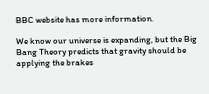BBC website has more information.

We know our universe is expanding, but the Big Bang Theory predicts that gravity should be applying the brakes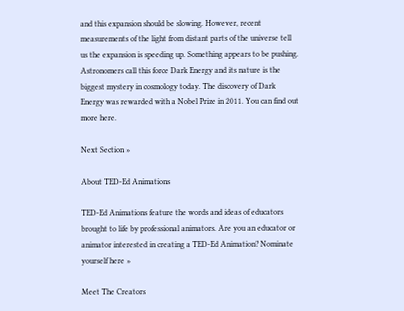and this expansion should be slowing. However, recent measurements of the light from distant parts of the universe tell us the expansion is speeding up. Something appears to be pushing. Astronomers call this force Dark Energy and its nature is the biggest mystery in cosmology today. The discovery of Dark Energy was rewarded with a Nobel Prize in 2011. You can find out more here.

Next Section »

About TED-Ed Animations

TED-Ed Animations feature the words and ideas of educators brought to life by professional animators. Are you an educator or animator interested in creating a TED-Ed Animation? Nominate yourself here »

Meet The Creators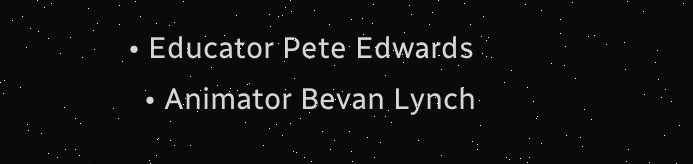• Educator Pete Edwards
  • Animator Bevan Lynch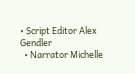• Script Editor Alex Gendler
  • Narrator Michelle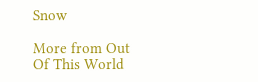Snow

More from Out Of This World